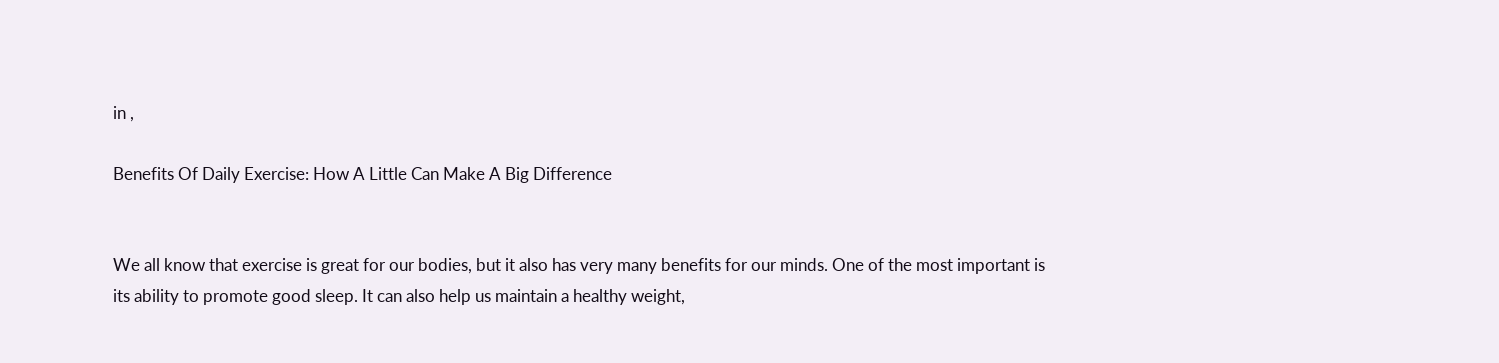in ,

Benefits Of Daily Exercise: How A Little Can Make A Big Difference


We all know that exercise is great for our bodies, but it also has very many benefits for our minds. One of the most important is its ability to promote good sleep. It can also help us maintain a healthy weight,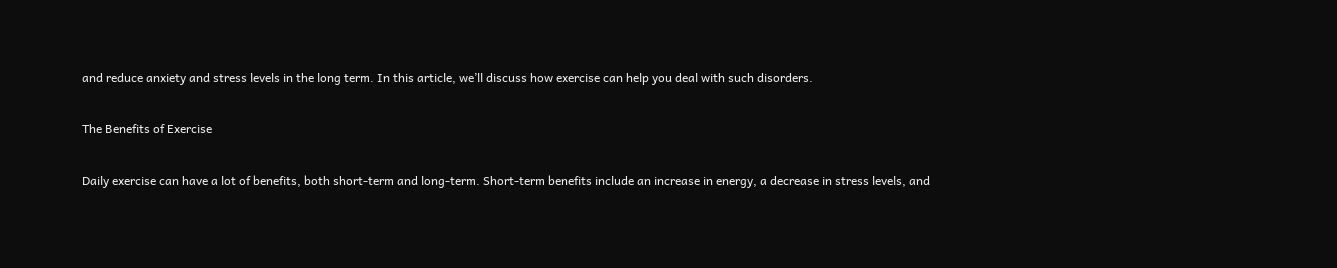and reduce anxiety and stress levels in the long term. In this article, we’ll discuss how exercise can help you deal with such disorders.

The Benefits of Exercise

Daily exercise can have a lot of benefits, both short-term and long-term. Short-term benefits include an increase in energy, a decrease in stress levels, and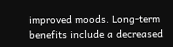improved moods. Long-term benefits include a decreased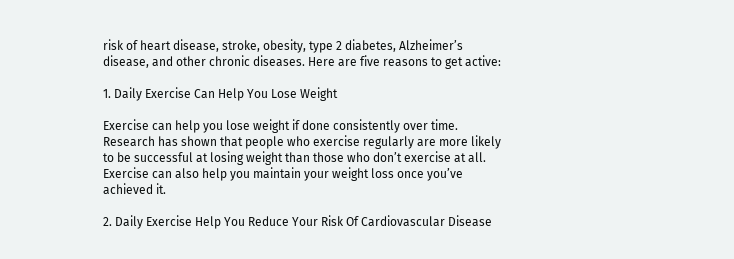risk of heart disease, stroke, obesity, type 2 diabetes, Alzheimer’s disease, and other chronic diseases. Here are five reasons to get active:

1. Daily Exercise Can Help You Lose Weight

Exercise can help you lose weight if done consistently over time. Research has shown that people who exercise regularly are more likely to be successful at losing weight than those who don’t exercise at all. Exercise can also help you maintain your weight loss once you’ve achieved it.

2. Daily Exercise Help You Reduce Your Risk Of Cardiovascular Disease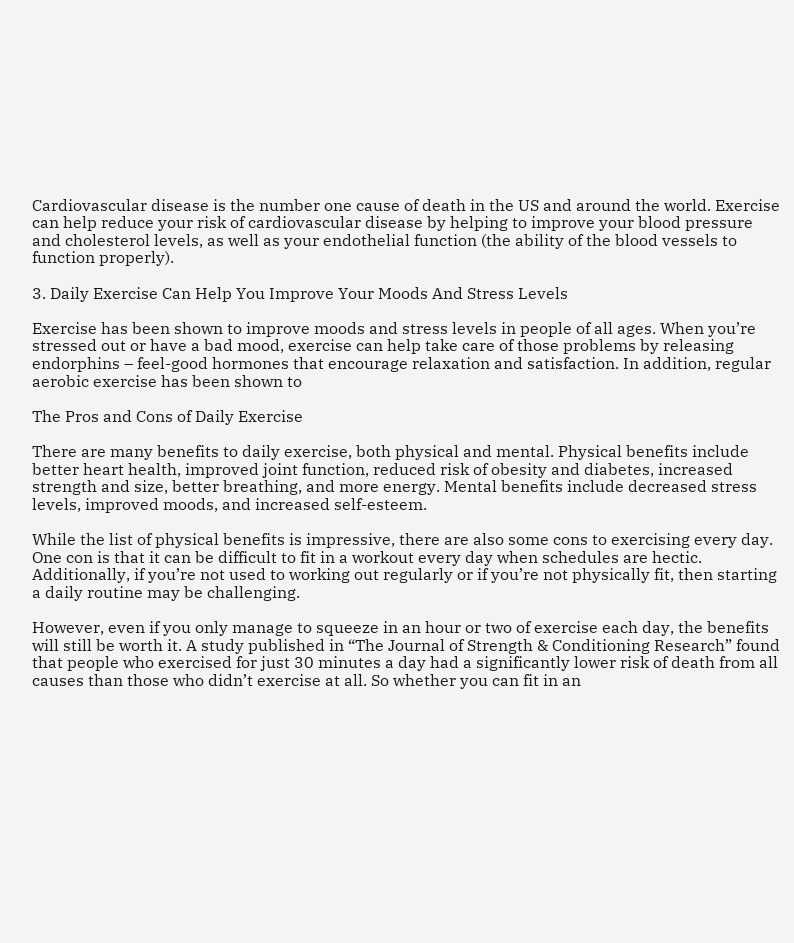Cardiovascular disease is the number one cause of death in the US and around the world. Exercise can help reduce your risk of cardiovascular disease by helping to improve your blood pressure and cholesterol levels, as well as your endothelial function (the ability of the blood vessels to function properly).

3. Daily Exercise Can Help You Improve Your Moods And Stress Levels

Exercise has been shown to improve moods and stress levels in people of all ages. When you’re stressed out or have a bad mood, exercise can help take care of those problems by releasing endorphins – feel-good hormones that encourage relaxation and satisfaction. In addition, regular aerobic exercise has been shown to

The Pros and Cons of Daily Exercise

There are many benefits to daily exercise, both physical and mental. Physical benefits include better heart health, improved joint function, reduced risk of obesity and diabetes, increased strength and size, better breathing, and more energy. Mental benefits include decreased stress levels, improved moods, and increased self-esteem.

While the list of physical benefits is impressive, there are also some cons to exercising every day. One con is that it can be difficult to fit in a workout every day when schedules are hectic. Additionally, if you’re not used to working out regularly or if you’re not physically fit, then starting a daily routine may be challenging.

However, even if you only manage to squeeze in an hour or two of exercise each day, the benefits will still be worth it. A study published in “The Journal of Strength & Conditioning Research” found that people who exercised for just 30 minutes a day had a significantly lower risk of death from all causes than those who didn’t exercise at all. So whether you can fit in an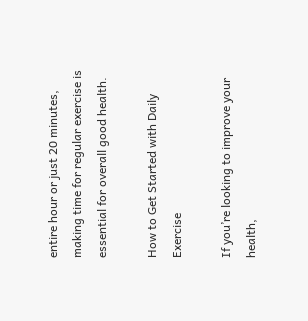entire hour or just 20 minutes, making time for regular exercise is essential for overall good health.

How to Get Started with Daily Exercise

If you’re looking to improve your health,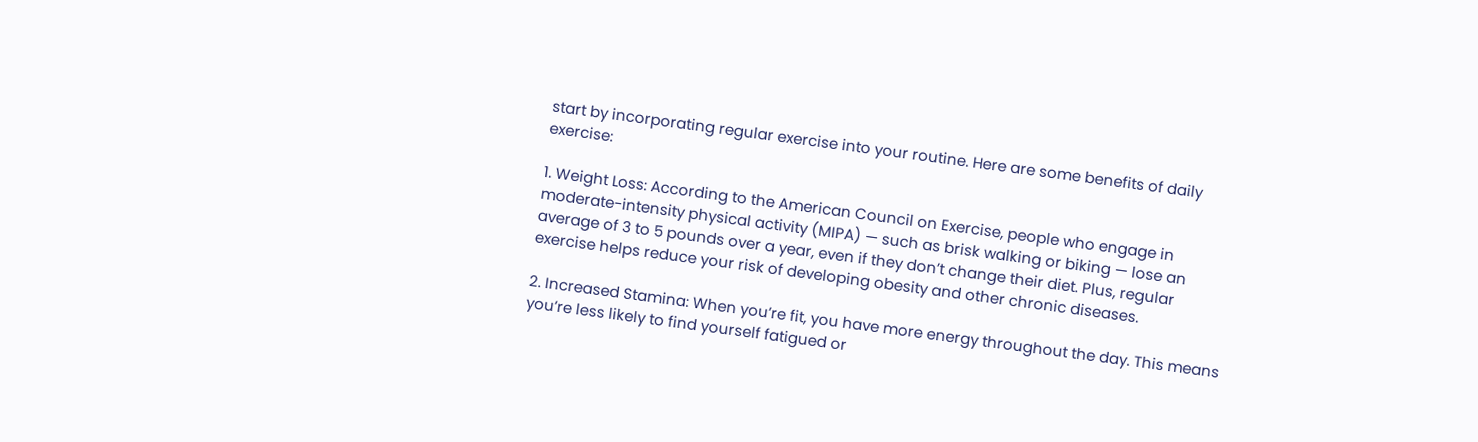start by incorporating regular exercise into your routine. Here are some benefits of daily exercise:

1. Weight Loss: According to the American Council on Exercise, people who engage in moderate-intensity physical activity (MIPA) — such as brisk walking or biking — lose an average of 3 to 5 pounds over a year, even if they don’t change their diet. Plus, regular exercise helps reduce your risk of developing obesity and other chronic diseases.

2. Increased Stamina: When you’re fit, you have more energy throughout the day. This means you’re less likely to find yourself fatigued or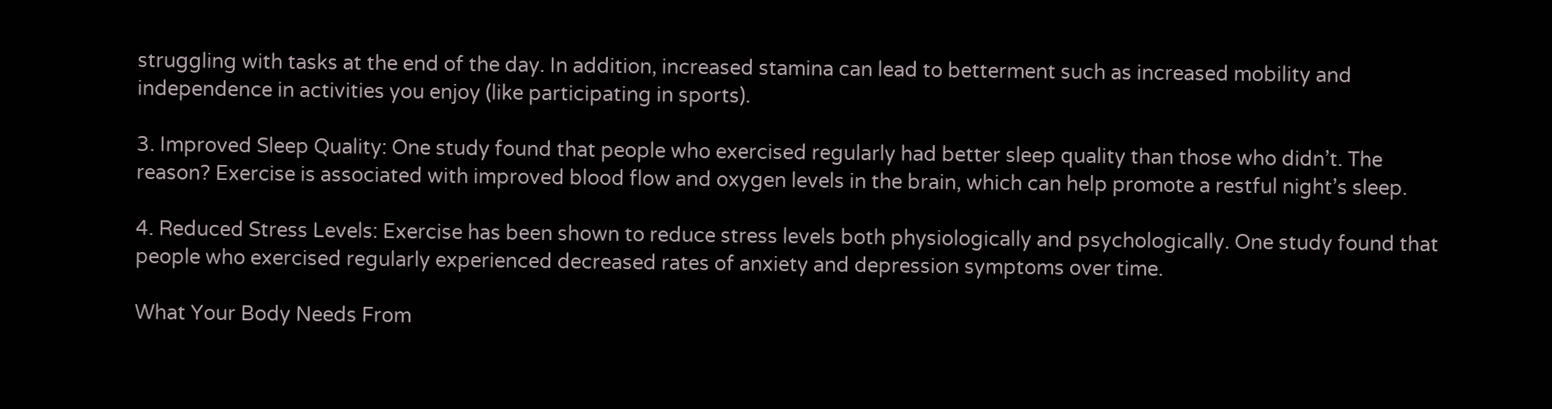struggling with tasks at the end of the day. In addition, increased stamina can lead to betterment such as increased mobility and independence in activities you enjoy (like participating in sports).

3. Improved Sleep Quality: One study found that people who exercised regularly had better sleep quality than those who didn’t. The reason? Exercise is associated with improved blood flow and oxygen levels in the brain, which can help promote a restful night’s sleep.

4. Reduced Stress Levels: Exercise has been shown to reduce stress levels both physiologically and psychologically. One study found that people who exercised regularly experienced decreased rates of anxiety and depression symptoms over time.

What Your Body Needs From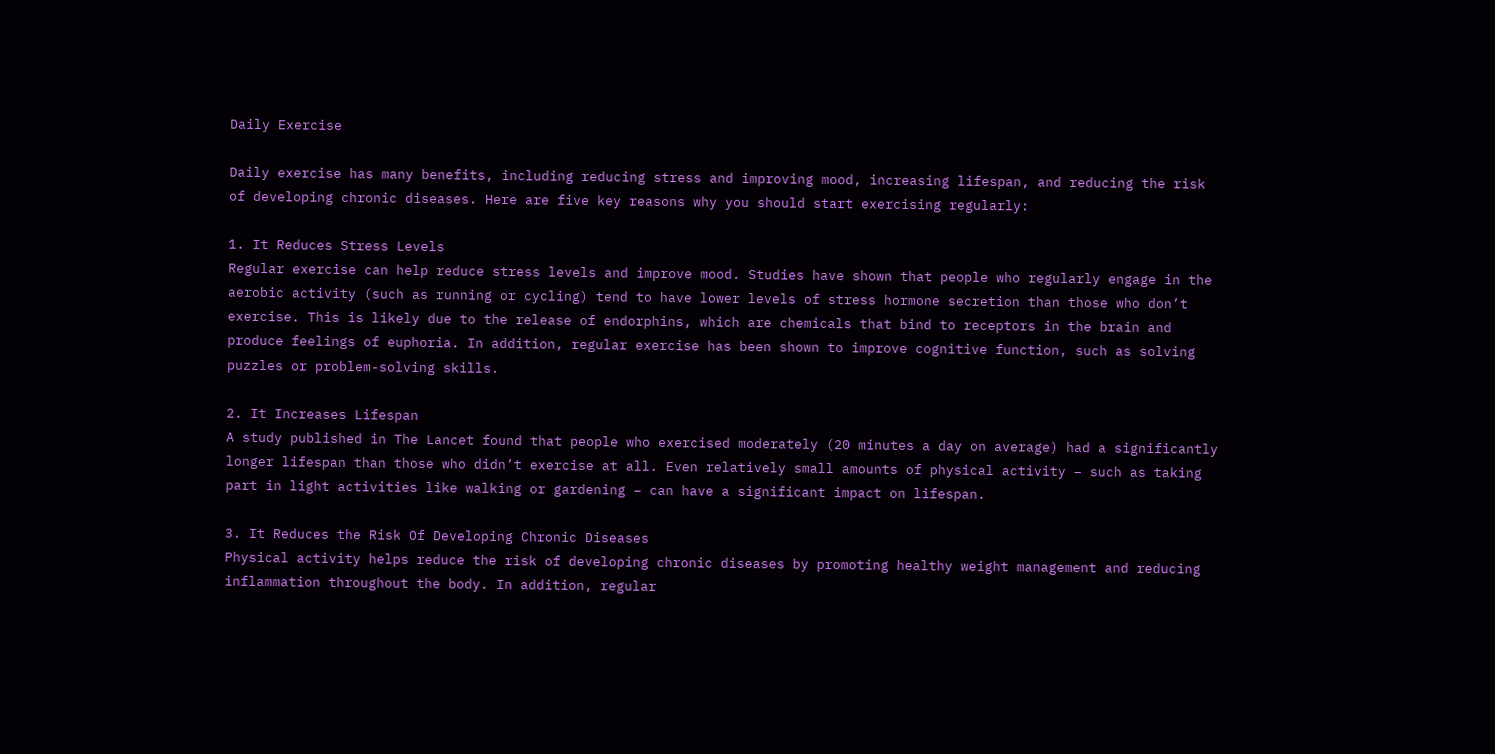Daily Exercise

Daily exercise has many benefits, including reducing stress and improving mood, increasing lifespan, and reducing the risk of developing chronic diseases. Here are five key reasons why you should start exercising regularly:

1. It Reduces Stress Levels
Regular exercise can help reduce stress levels and improve mood. Studies have shown that people who regularly engage in the aerobic activity (such as running or cycling) tend to have lower levels of stress hormone secretion than those who don’t exercise. This is likely due to the release of endorphins, which are chemicals that bind to receptors in the brain and produce feelings of euphoria. In addition, regular exercise has been shown to improve cognitive function, such as solving puzzles or problem-solving skills.

2. It Increases Lifespan
A study published in The Lancet found that people who exercised moderately (20 minutes a day on average) had a significantly longer lifespan than those who didn’t exercise at all. Even relatively small amounts of physical activity – such as taking part in light activities like walking or gardening – can have a significant impact on lifespan.

3. It Reduces the Risk Of Developing Chronic Diseases
Physical activity helps reduce the risk of developing chronic diseases by promoting healthy weight management and reducing inflammation throughout the body. In addition, regular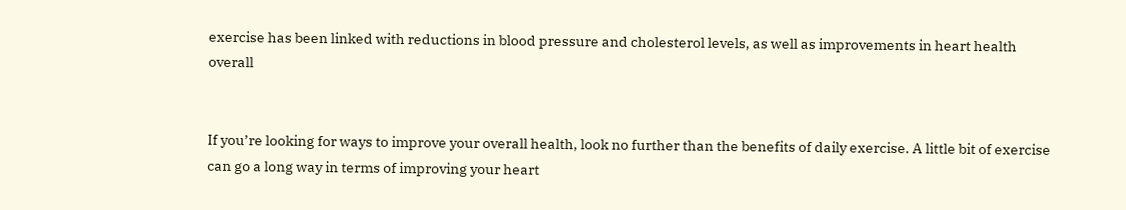exercise has been linked with reductions in blood pressure and cholesterol levels, as well as improvements in heart health overall


If you’re looking for ways to improve your overall health, look no further than the benefits of daily exercise. A little bit of exercise can go a long way in terms of improving your heart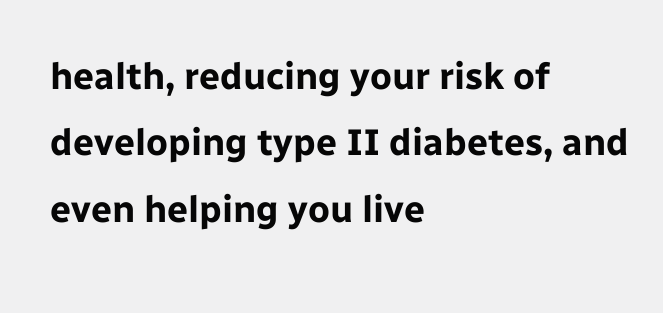health, reducing your risk of developing type II diabetes, and even helping you live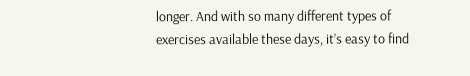longer. And with so many different types of exercises available these days, it’s easy to find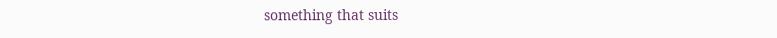something that suits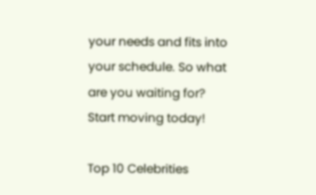your needs and fits into your schedule. So what are you waiting for? Start moving today!

Top 10 Celebrities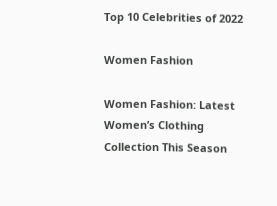Top 10 Celebrities of 2022

Women Fashion

Women Fashion: Latest Women’s Clothing Collection This Season